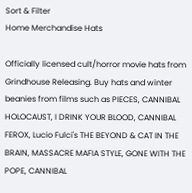Sort & Filter
Home Merchandise Hats

Officially licensed cult/horror movie hats from Grindhouse Releasing. Buy hats and winter beanies from films such as PIECES, CANNIBAL HOLOCAUST, I DRINK YOUR BLOOD, CANNIBAL FEROX, Lucio Fulci's THE BEYOND & CAT IN THE BRAIN, MASSACRE MAFIA STYLE, GONE WITH THE POPE, CANNIBAL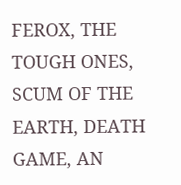FEROX, THE TOUGH ONES, SCUM OF THE EARTH, DEATH GAME, AN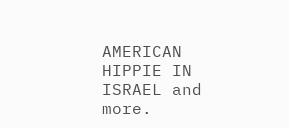AMERICAN HIPPIE IN ISRAEL and more.